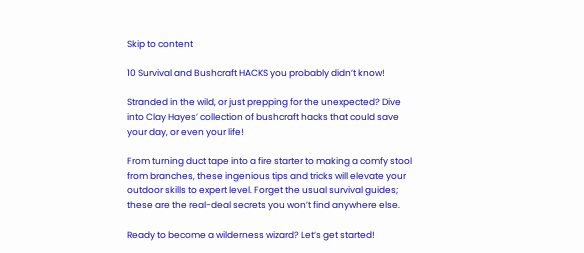Skip to content

10 Survival and Bushcraft HACKS you probably didn’t know!

Stranded in the wild, or just prepping for the unexpected? Dive into Clay Hayes’ collection of bushcraft hacks that could save your day, or even your life!

From turning duct tape into a fire starter to making a comfy stool from branches, these ingenious tips and tricks will elevate your outdoor skills to expert level. Forget the usual survival guides; these are the real-deal secrets you won’t find anywhere else.

Ready to become a wilderness wizard? Let’s get started!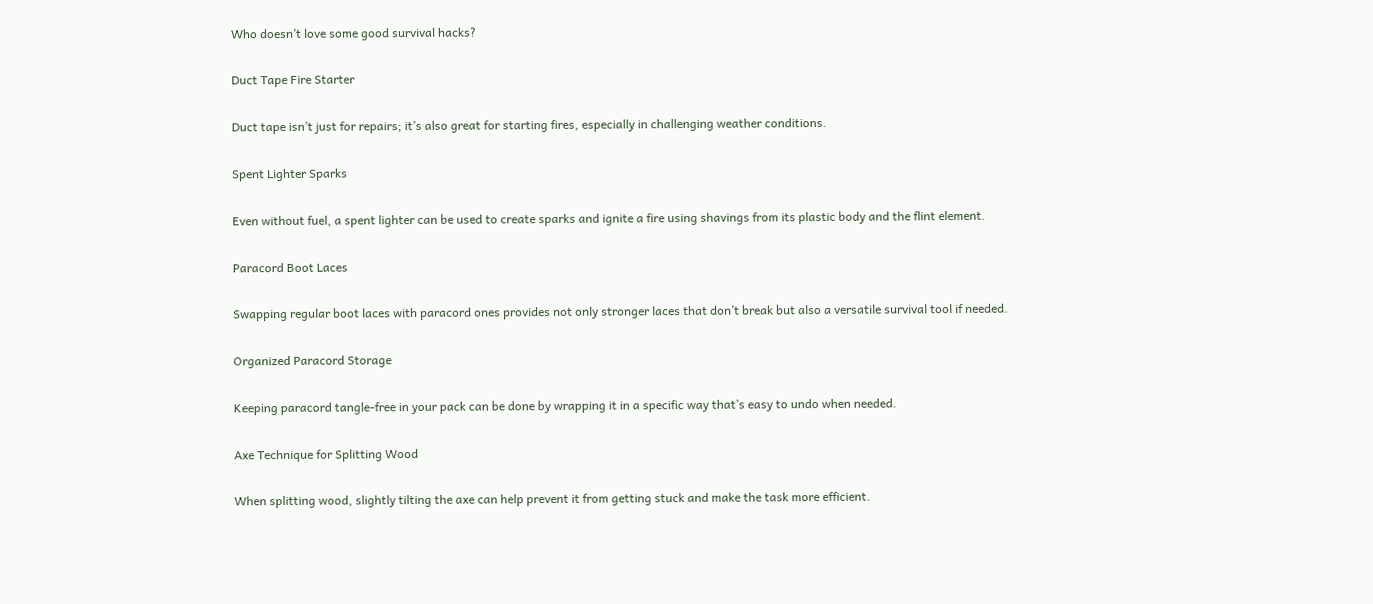Who doesn’t love some good survival hacks?

Duct Tape Fire Starter

Duct tape isn’t just for repairs; it’s also great for starting fires, especially in challenging weather conditions.

Spent Lighter Sparks

Even without fuel, a spent lighter can be used to create sparks and ignite a fire using shavings from its plastic body and the flint element.

Paracord Boot Laces

Swapping regular boot laces with paracord ones provides not only stronger laces that don’t break but also a versatile survival tool if needed.

Organized Paracord Storage

Keeping paracord tangle-free in your pack can be done by wrapping it in a specific way that’s easy to undo when needed.

Axe Technique for Splitting Wood

When splitting wood, slightly tilting the axe can help prevent it from getting stuck and make the task more efficient.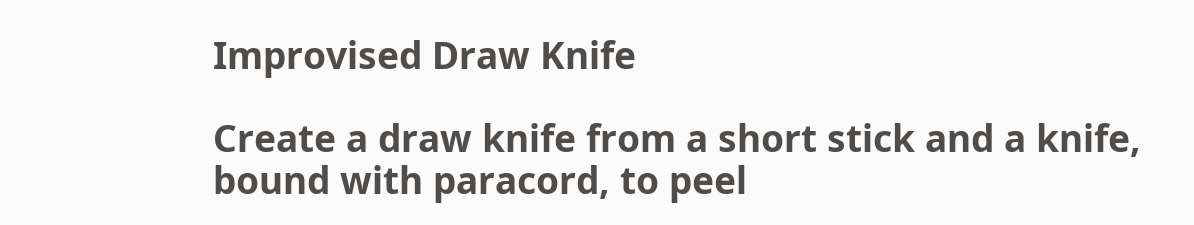Improvised Draw Knife

Create a draw knife from a short stick and a knife, bound with paracord, to peel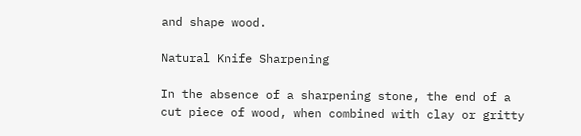and shape wood.

Natural Knife Sharpening

In the absence of a sharpening stone, the end of a cut piece of wood, when combined with clay or gritty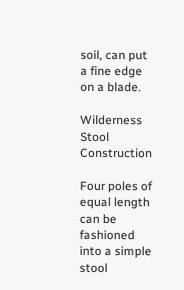soil, can put a fine edge on a blade.

Wilderness Stool Construction

Four poles of equal length can be fashioned into a simple stool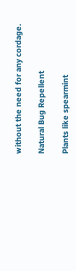without the need for any cordage.

Natural Bug Repellent

Plants like spearmint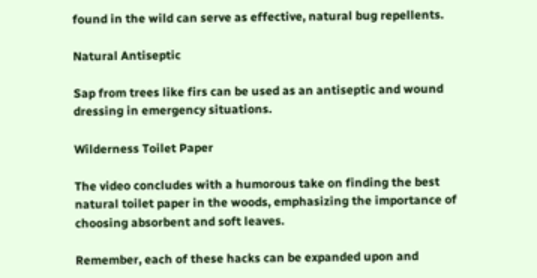found in the wild can serve as effective, natural bug repellents.

Natural Antiseptic

Sap from trees like firs can be used as an antiseptic and wound dressing in emergency situations.

Wilderness Toilet Paper

The video concludes with a humorous take on finding the best natural toilet paper in the woods, emphasizing the importance of choosing absorbent and soft leaves.

Remember, each of these hacks can be expanded upon and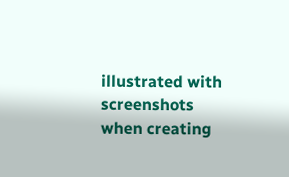illustrated with screenshots when creating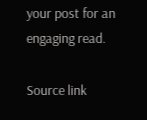your post for an engaging read.

Source link